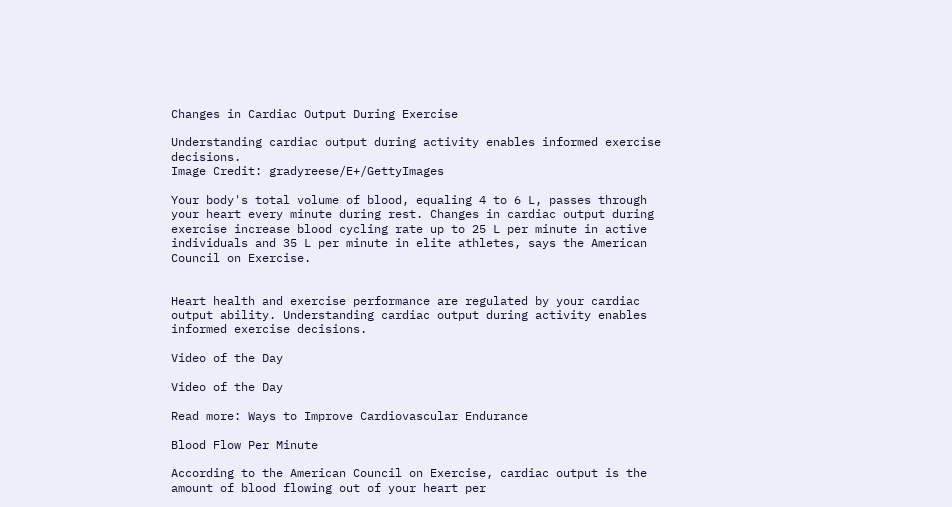Changes in Cardiac Output During Exercise

Understanding cardiac output during activity enables informed exercise decisions.
Image Credit: gradyreese/E+/GettyImages

Your body's total volume of blood, equaling 4 to 6 L, passes through your heart every minute during rest. Changes in cardiac output during exercise increase blood cycling rate up to 25 L per minute in active individuals and 35 L per minute in elite athletes, says the American Council on Exercise.


Heart health and exercise performance are regulated by your cardiac output ability. Understanding cardiac output during activity enables informed exercise decisions.

Video of the Day

Video of the Day

Read more: Ways to Improve Cardiovascular Endurance

Blood Flow Per Minute

According to the American Council on Exercise, cardiac output is the amount of blood flowing out of your heart per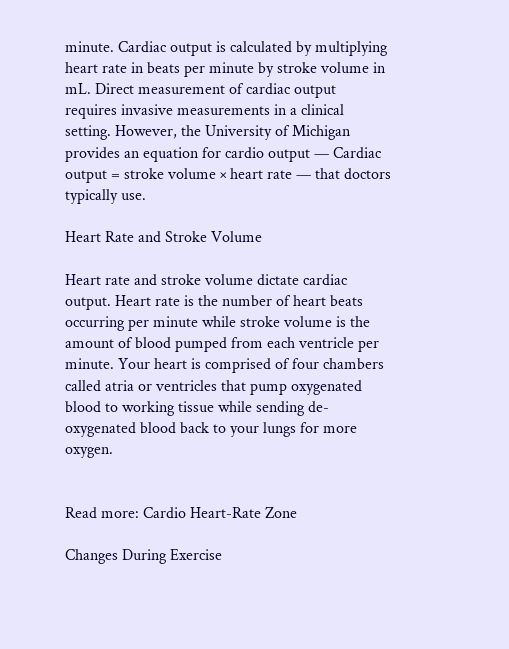minute. Cardiac output is calculated by multiplying heart rate in beats per minute by stroke volume in mL. Direct measurement of cardiac output requires invasive measurements in a clinical setting. However, the University of Michigan provides an equation for cardio output — Cardiac output = stroke volume × heart rate — that doctors typically use.

Heart Rate and Stroke Volume

Heart rate and stroke volume dictate cardiac output. Heart rate is the number of heart beats occurring per minute while stroke volume is the amount of blood pumped from each ventricle per minute. Your heart is comprised of four chambers called atria or ventricles that pump oxygenated blood to working tissue while sending de-oxygenated blood back to your lungs for more oxygen.


Read more: Cardio Heart-Rate Zone

Changes During Exercise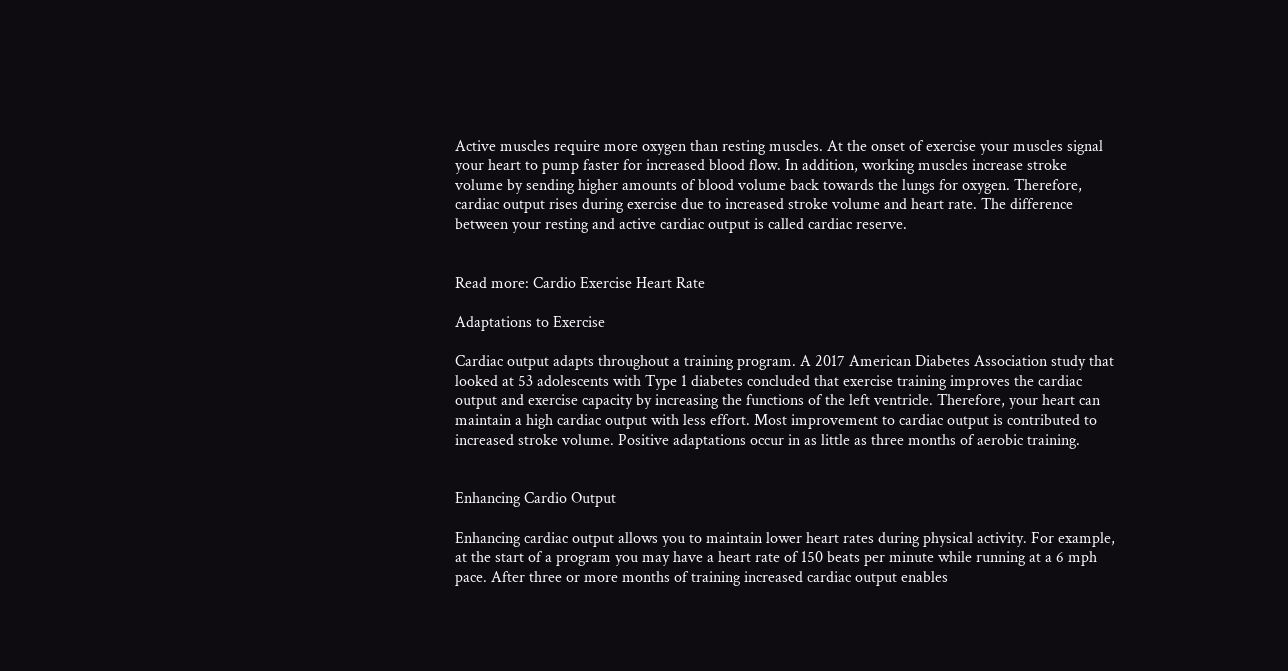Active muscles require more oxygen than resting muscles. At the onset of exercise your muscles signal your heart to pump faster for increased blood flow. In addition, working muscles increase stroke volume by sending higher amounts of blood volume back towards the lungs for oxygen. Therefore, cardiac output rises during exercise due to increased stroke volume and heart rate. The difference between your resting and active cardiac output is called cardiac reserve.


Read more: Cardio Exercise Heart Rate

Adaptations to Exercise

Cardiac output adapts throughout a training program. A 2017 American Diabetes Association study that looked at 53 adolescents with Type 1 diabetes concluded that exercise training improves the cardiac output and exercise capacity by increasing the functions of the left ventricle. Therefore, your heart can maintain a high cardiac output with less effort. Most improvement to cardiac output is contributed to increased stroke volume. Positive adaptations occur in as little as three months of aerobic training.


Enhancing Cardio Output

Enhancing cardiac output allows you to maintain lower heart rates during physical activity. For example, at the start of a program you may have a heart rate of 150 beats per minute while running at a 6 mph pace. After three or more months of training increased cardiac output enables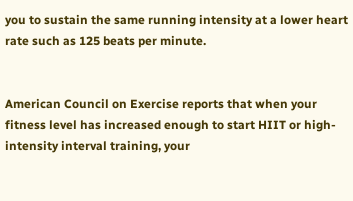you to sustain the same running intensity at a lower heart rate such as 125 beats per minute.


American Council on Exercise reports that when your fitness level has increased enough to start HIIT or high-intensity interval training, your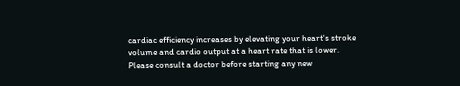cardiac efficiency increases by elevating your heart's stroke volume and cardio output at a heart rate that is lower. Please consult a doctor before starting any new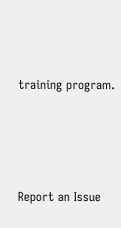training program.




Report an Issue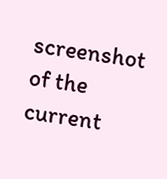screenshot of the current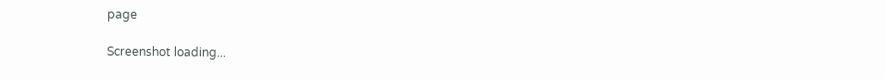page

Screenshot loading...